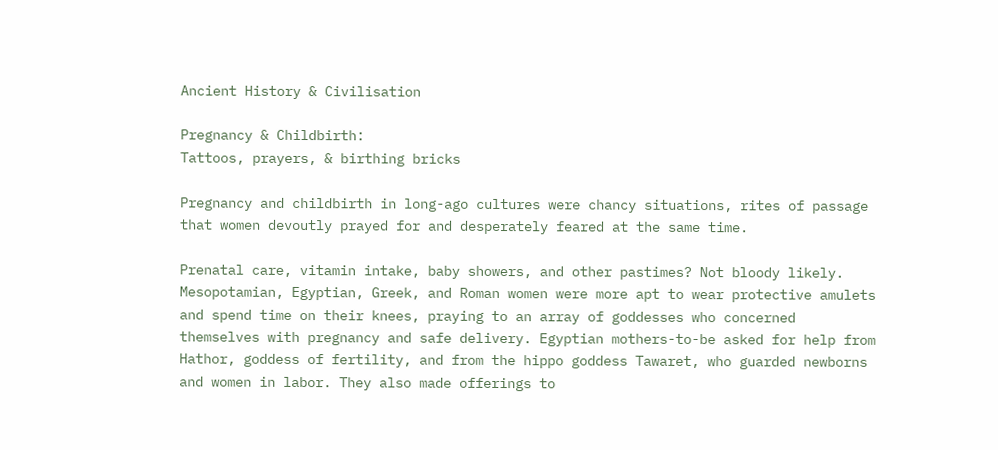Ancient History & Civilisation

Pregnancy & Childbirth:
Tattoos, prayers, & birthing bricks

Pregnancy and childbirth in long-ago cultures were chancy situations, rites of passage that women devoutly prayed for and desperately feared at the same time.

Prenatal care, vitamin intake, baby showers, and other pastimes? Not bloody likely. Mesopotamian, Egyptian, Greek, and Roman women were more apt to wear protective amulets and spend time on their knees, praying to an array of goddesses who concerned themselves with pregnancy and safe delivery. Egyptian mothers-to-be asked for help from Hathor, goddess of fertility, and from the hippo goddess Tawaret, who guarded newborns and women in labor. They also made offerings to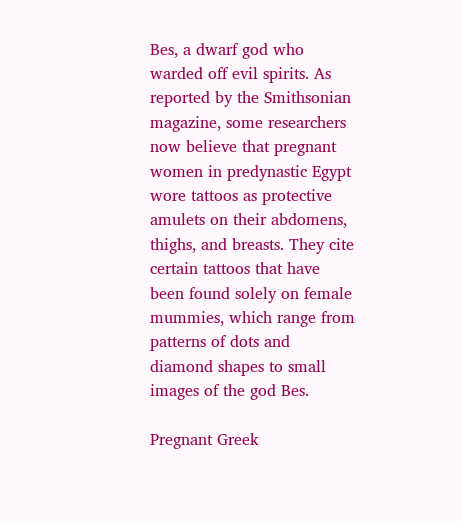Bes, a dwarf god who warded off evil spirits. As reported by the Smithsonian magazine, some researchers now believe that pregnant women in predynastic Egypt wore tattoos as protective amulets on their abdomens, thighs, and breasts. They cite certain tattoos that have been found solely on female mummies, which range from patterns of dots and diamond shapes to small images of the god Bes.

Pregnant Greek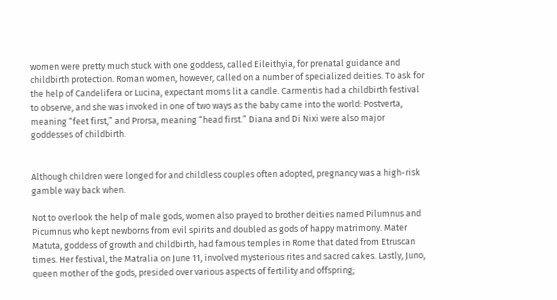women were pretty much stuck with one goddess, called Eileithyia, for prenatal guidance and childbirth protection. Roman women, however, called on a number of specialized deities. To ask for the help of Candelifera or Lucina, expectant moms lit a candle. Carmentis had a childbirth festival to observe, and she was invoked in one of two ways as the baby came into the world: Postverta, meaning “feet first,” and Prorsa, meaning “head first.” Diana and Di Nixi were also major goddesses of childbirth.


Although children were longed for and childless couples often adopted, pregnancy was a high-risk gamble way back when.

Not to overlook the help of male gods, women also prayed to brother deities named Pilumnus and Picumnus who kept newborns from evil spirits and doubled as gods of happy matrimony. Mater Matuta, goddess of growth and childbirth, had famous temples in Rome that dated from Etruscan times. Her festival, the Matralia on June 11, involved mysterious rites and sacred cakes. Lastly, Juno, queen mother of the gods, presided over various aspects of fertility and offspring;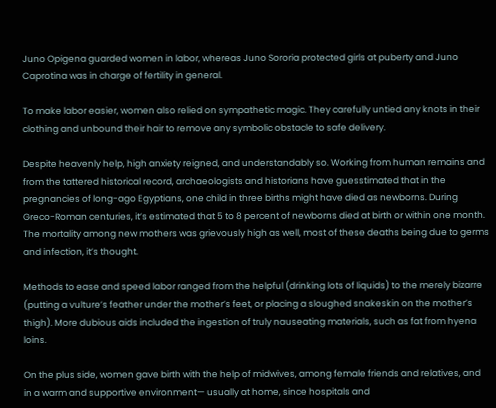Juno Opigena guarded women in labor, whereas Juno Sororia protected girls at puberty and Juno Caprotina was in charge of fertility in general.

To make labor easier, women also relied on sympathetic magic. They carefully untied any knots in their clothing and unbound their hair to remove any symbolic obstacle to safe delivery.

Despite heavenly help, high anxiety reigned, and understandably so. Working from human remains and from the tattered historical record, archaeologists and historians have guesstimated that in the pregnancies of long-ago Egyptians, one child in three births might have died as newborns. During Greco-Roman centuries, it’s estimated that 5 to 8 percent of newborns died at birth or within one month. The mortality among new mothers was grievously high as well, most of these deaths being due to germs and infection, it’s thought.

Methods to ease and speed labor ranged from the helpful (drinking lots of liquids) to the merely bizarre (putting a vulture’s feather under the mother’s feet, or placing a sloughed snakeskin on the mother’s thigh). More dubious aids included the ingestion of truly nauseating materials, such as fat from hyena loins.

On the plus side, women gave birth with the help of midwives, among female friends and relatives, and in a warm and supportive environment— usually at home, since hospitals and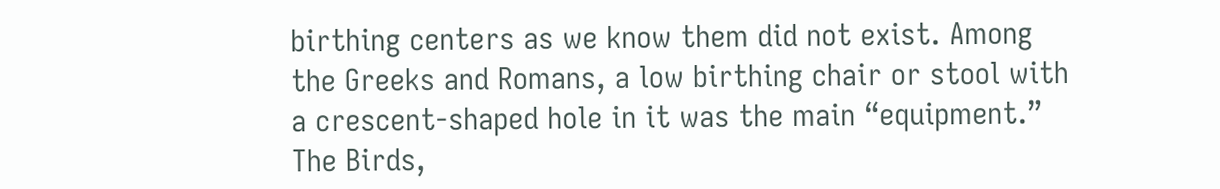birthing centers as we know them did not exist. Among the Greeks and Romans, a low birthing chair or stool with a crescent-shaped hole in it was the main “equipment.” The Birds,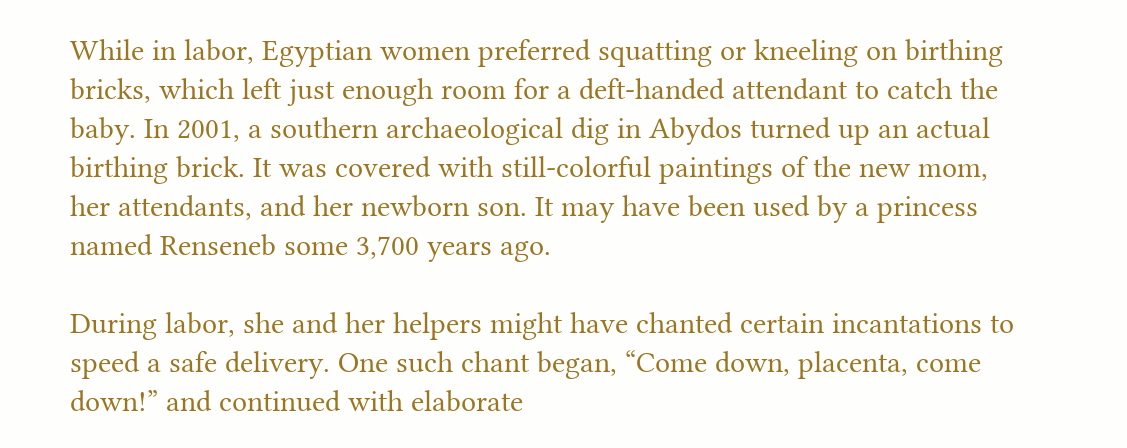While in labor, Egyptian women preferred squatting or kneeling on birthing bricks, which left just enough room for a deft-handed attendant to catch the baby. In 2001, a southern archaeological dig in Abydos turned up an actual birthing brick. It was covered with still-colorful paintings of the new mom, her attendants, and her newborn son. It may have been used by a princess named Renseneb some 3,700 years ago.

During labor, she and her helpers might have chanted certain incantations to speed a safe delivery. One such chant began, “Come down, placenta, come down!” and continued with elaborate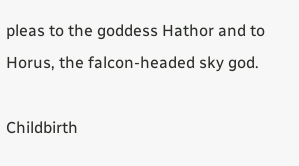pleas to the goddess Hathor and to Horus, the falcon-headed sky god.

Childbirth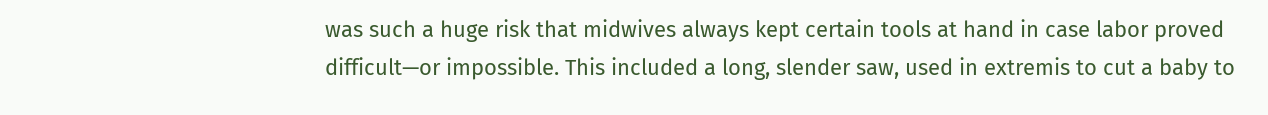was such a huge risk that midwives always kept certain tools at hand in case labor proved difficult—or impossible. This included a long, slender saw, used in extremis to cut a baby to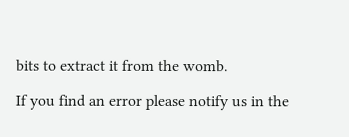bits to extract it from the womb.

If you find an error please notify us in the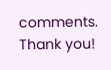comments. Thank you!